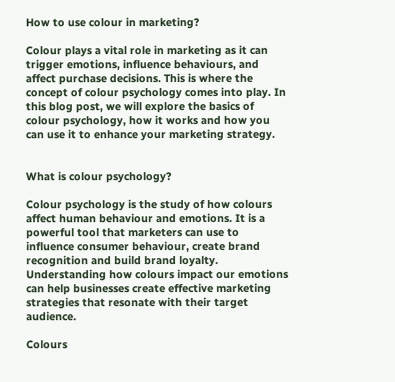How to use colour in marketing?

Colour plays a vital role in marketing as it can trigger emotions, influence behaviours, and affect purchase decisions. This is where the concept of colour psychology comes into play. In this blog post, we will explore the basics of colour psychology, how it works and how you can use it to enhance your marketing strategy.


What is colour psychology?

Colour psychology is the study of how colours affect human behaviour and emotions. It is a powerful tool that marketers can use to influence consumer behaviour, create brand recognition and build brand loyalty. Understanding how colours impact our emotions can help businesses create effective marketing strategies that resonate with their target audience.

Colours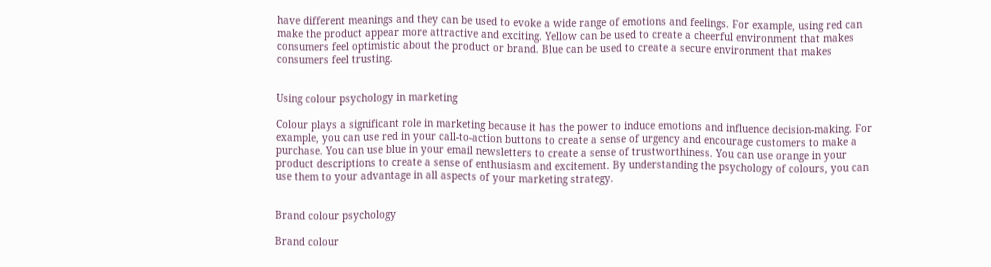have different meanings and they can be used to evoke a wide range of emotions and feelings. For example, using red can make the product appear more attractive and exciting. Yellow can be used to create a cheerful environment that makes consumers feel optimistic about the product or brand. Blue can be used to create a secure environment that makes consumers feel trusting.


Using colour psychology in marketing

Colour plays a significant role in marketing because it has the power to induce emotions and influence decision-making. For example, you can use red in your call-to-action buttons to create a sense of urgency and encourage customers to make a purchase. You can use blue in your email newsletters to create a sense of trustworthiness. You can use orange in your product descriptions to create a sense of enthusiasm and excitement. By understanding the psychology of colours, you can use them to your advantage in all aspects of your marketing strategy.


Brand colour psychology

Brand colour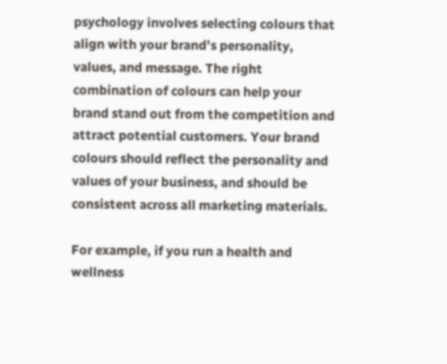psychology involves selecting colours that align with your brand’s personality, values, and message. The right combination of colours can help your brand stand out from the competition and attract potential customers. Your brand colours should reflect the personality and values of your business, and should be consistent across all marketing materials.

For example, if you run a health and wellness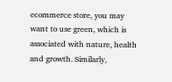ecommerce store, you may want to use green, which is associated with nature, health and growth. Similarly,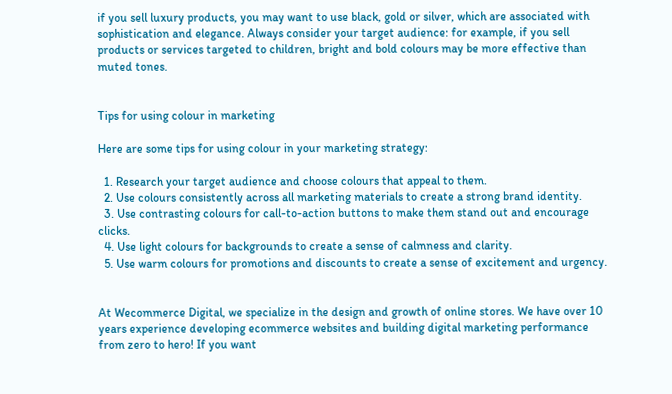if you sell luxury products, you may want to use black, gold or silver, which are associated with sophistication and elegance. Always consider your target audience: for example, if you sell products or services targeted to children, bright and bold colours may be more effective than muted tones.


Tips for using colour in marketing

Here are some tips for using colour in your marketing strategy:

  1. Research your target audience and choose colours that appeal to them.
  2. Use colours consistently across all marketing materials to create a strong brand identity.
  3. Use contrasting colours for call-to-action buttons to make them stand out and encourage clicks.
  4. Use light colours for backgrounds to create a sense of calmness and clarity.
  5. Use warm colours for promotions and discounts to create a sense of excitement and urgency.


At Wecommerce Digital, we specialize in the design and growth of online stores. We have over 10 years experience developing ecommerce websites and building digital marketing performance from zero to hero! If you want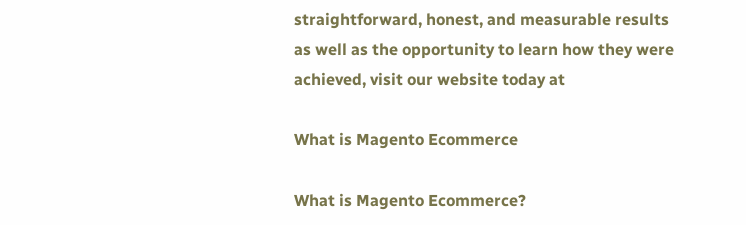straightforward, honest, and measurable results as well as the opportunity to learn how they were achieved, visit our website today at

What is Magento Ecommerce

What is Magento Ecommerce?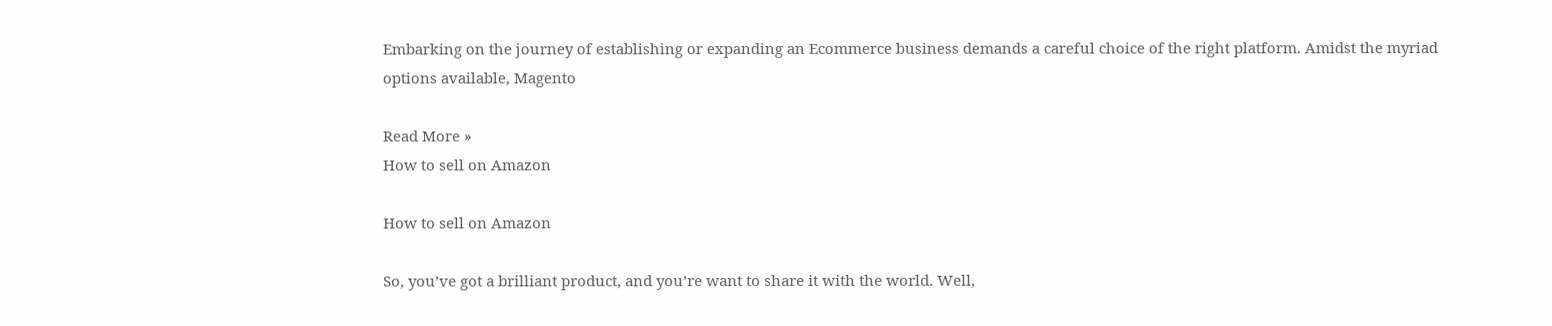Embarking on the journey of establishing or expanding an Ecommerce business demands a careful choice of the right platform. Amidst the myriad options available, Magento

Read More »
How to sell on Amazon

How to sell on Amazon

So, you’ve got a brilliant product, and you’re want to share it with the world. Well,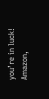you’re in luck! Amazon,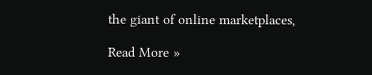the giant of online marketplaces,

Read More »